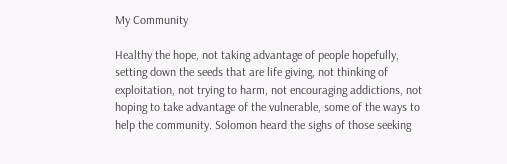My Community

Healthy the hope, not taking advantage of people hopefully, setting down the seeds that are life giving, not thinking of exploitation, not trying to harm, not encouraging addictions, not hoping to take advantage of the vulnerable, some of the ways to help the community. Solomon heard the sighs of those seeking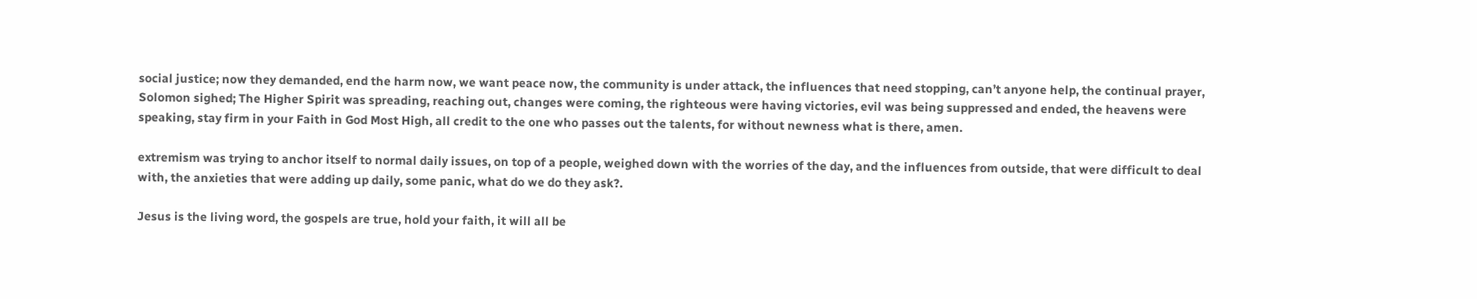social justice; now they demanded, end the harm now, we want peace now, the community is under attack, the influences that need stopping, can’t anyone help, the continual prayer, Solomon sighed; The Higher Spirit was spreading, reaching out, changes were coming, the righteous were having victories, evil was being suppressed and ended, the heavens were speaking, stay firm in your Faith in God Most High, all credit to the one who passes out the talents, for without newness what is there, amen.

extremism was trying to anchor itself to normal daily issues, on top of a people, weighed down with the worries of the day, and the influences from outside, that were difficult to deal with, the anxieties that were adding up daily, some panic, what do we do they ask?.

Jesus is the living word, the gospels are true, hold your faith, it will all be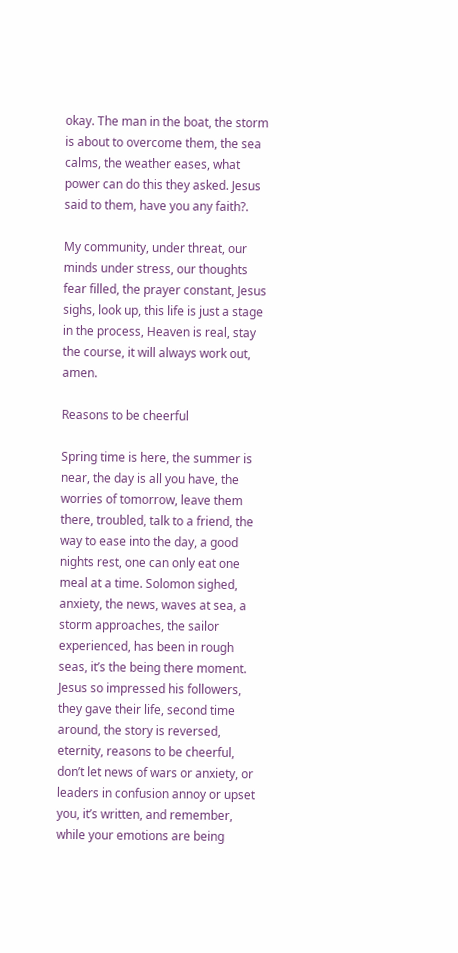okay. The man in the boat, the storm is about to overcome them, the sea calms, the weather eases, what power can do this they asked. Jesus said to them, have you any faith?.

My community, under threat, our minds under stress, our thoughts fear filled, the prayer constant, Jesus sighs, look up, this life is just a stage in the process, Heaven is real, stay the course, it will always work out, amen.

Reasons to be cheerful

Spring time is here, the summer is near, the day is all you have, the worries of tomorrow, leave them there, troubled, talk to a friend, the way to ease into the day, a good nights rest, one can only eat one meal at a time. Solomon sighed, anxiety, the news, waves at sea, a storm approaches, the sailor experienced, has been in rough seas, it’s the being there moment. Jesus so impressed his followers, they gave their life, second time around, the story is reversed, eternity, reasons to be cheerful, don’t let news of wars or anxiety, or leaders in confusion annoy or upset you, it’s written, and remember, while your emotions are being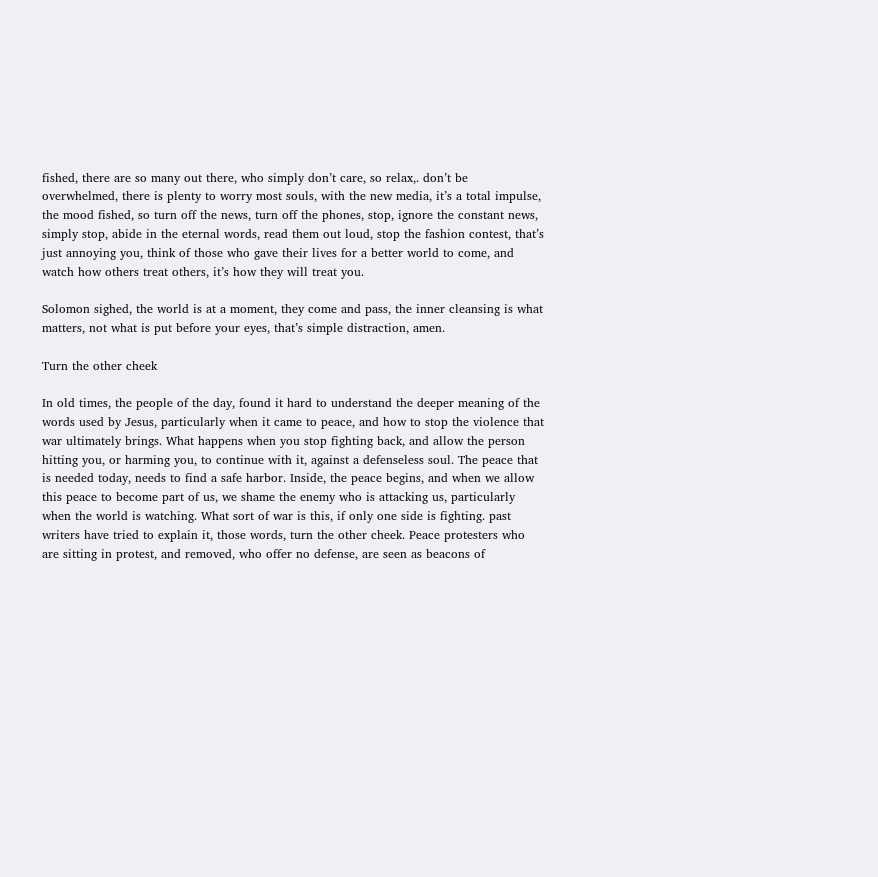fished, there are so many out there, who simply don’t care, so relax,. don’t be overwhelmed, there is plenty to worry most souls, with the new media, it’s a total impulse, the mood fished, so turn off the news, turn off the phones, stop, ignore the constant news, simply stop, abide in the eternal words, read them out loud, stop the fashion contest, that’s just annoying you, think of those who gave their lives for a better world to come, and watch how others treat others, it’s how they will treat you.

Solomon sighed, the world is at a moment, they come and pass, the inner cleansing is what matters, not what is put before your eyes, that’s simple distraction, amen.

Turn the other cheek

In old times, the people of the day, found it hard to understand the deeper meaning of the words used by Jesus, particularly when it came to peace, and how to stop the violence that war ultimately brings. What happens when you stop fighting back, and allow the person hitting you, or harming you, to continue with it, against a defenseless soul. The peace that is needed today, needs to find a safe harbor. Inside, the peace begins, and when we allow this peace to become part of us, we shame the enemy who is attacking us, particularly when the world is watching. What sort of war is this, if only one side is fighting. past writers have tried to explain it, those words, turn the other cheek. Peace protesters who are sitting in protest, and removed, who offer no defense, are seen as beacons of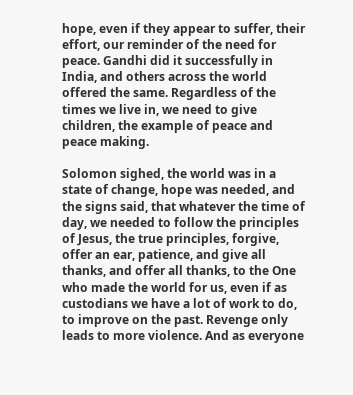hope, even if they appear to suffer, their effort, our reminder of the need for peace. Gandhi did it successfully in India, and others across the world offered the same. Regardless of the times we live in, we need to give children, the example of peace and peace making.

Solomon sighed, the world was in a state of change, hope was needed, and the signs said, that whatever the time of day, we needed to follow the principles of Jesus, the true principles, forgive, offer an ear, patience, and give all thanks, and offer all thanks, to the One who made the world for us, even if as custodians we have a lot of work to do, to improve on the past. Revenge only leads to more violence. And as everyone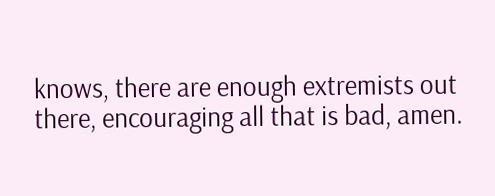knows, there are enough extremists out there, encouraging all that is bad, amen.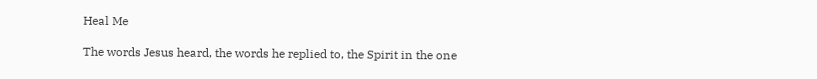Heal Me

The words Jesus heard, the words he replied to, the Spirit in the one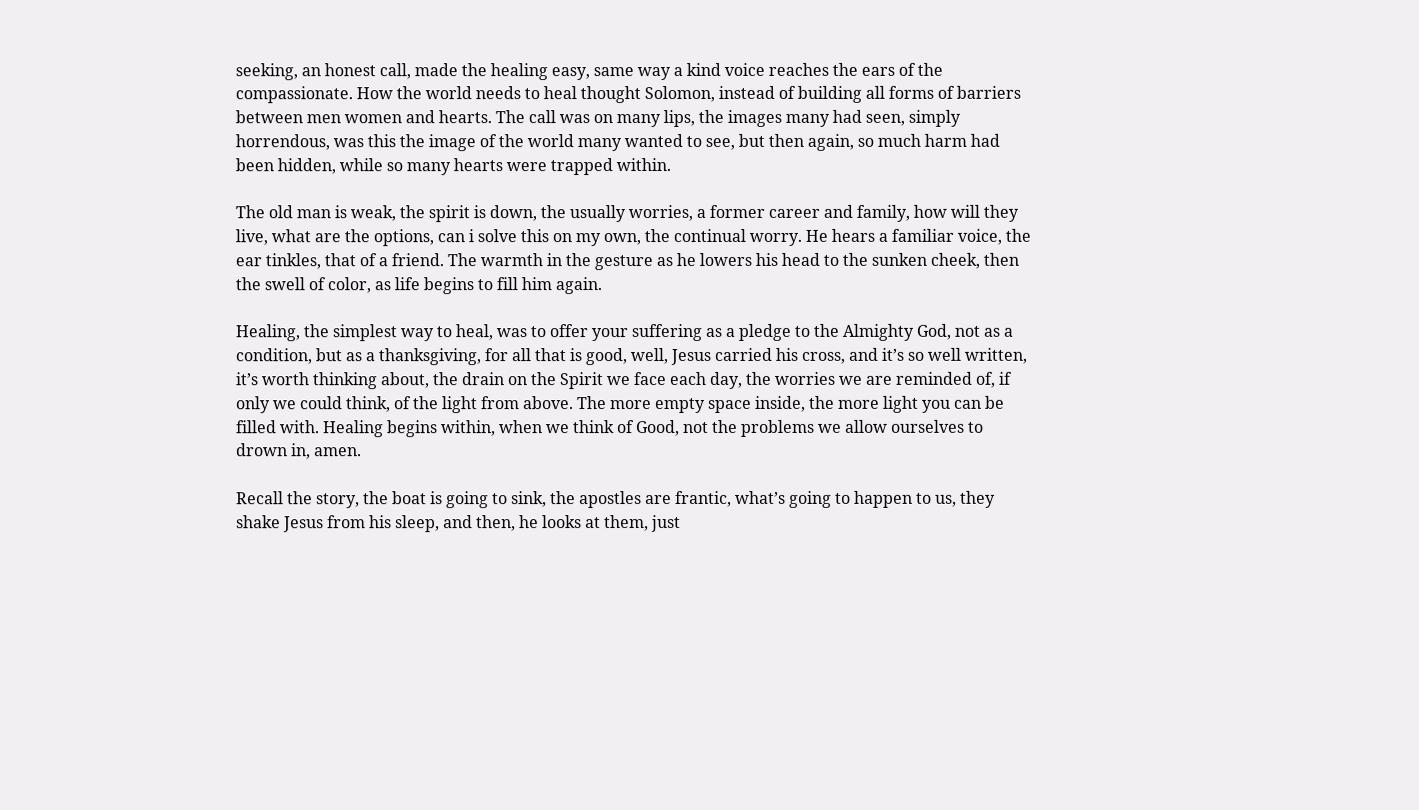seeking, an honest call, made the healing easy, same way a kind voice reaches the ears of the compassionate. How the world needs to heal thought Solomon, instead of building all forms of barriers between men women and hearts. The call was on many lips, the images many had seen, simply horrendous, was this the image of the world many wanted to see, but then again, so much harm had been hidden, while so many hearts were trapped within.

The old man is weak, the spirit is down, the usually worries, a former career and family, how will they live, what are the options, can i solve this on my own, the continual worry. He hears a familiar voice, the ear tinkles, that of a friend. The warmth in the gesture as he lowers his head to the sunken cheek, then the swell of color, as life begins to fill him again.

Healing, the simplest way to heal, was to offer your suffering as a pledge to the Almighty God, not as a condition, but as a thanksgiving, for all that is good, well, Jesus carried his cross, and it’s so well written, it’s worth thinking about, the drain on the Spirit we face each day, the worries we are reminded of, if only we could think, of the light from above. The more empty space inside, the more light you can be filled with. Healing begins within, when we think of Good, not the problems we allow ourselves to drown in, amen.

Recall the story, the boat is going to sink, the apostles are frantic, what’s going to happen to us, they shake Jesus from his sleep, and then, he looks at them, just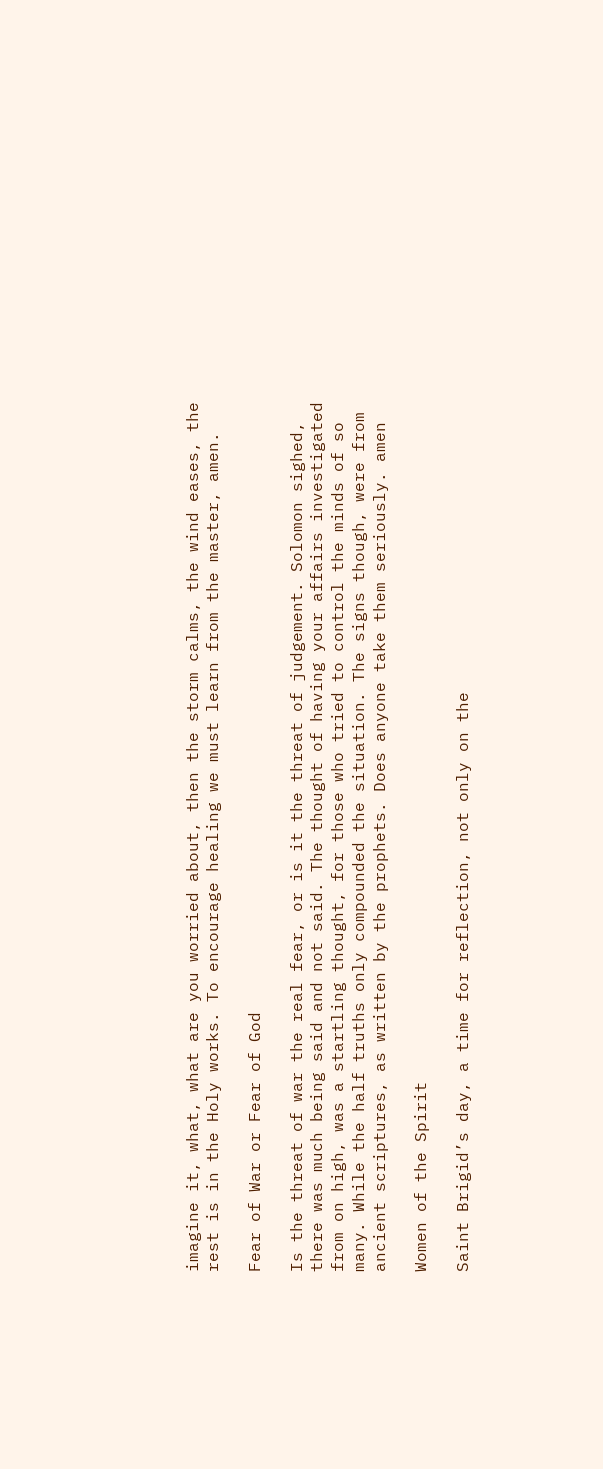imagine it, what, what are you worried about, then the storm calms, the wind eases, the rest is in the Holy works. To encourage healing we must learn from the master, amen.

Fear of War or Fear of God

Is the threat of war the real fear, or is it the threat of judgement. Solomon sighed, there was much being said and not said. The thought of having your affairs investigated from on high, was a startling thought, for those who tried to control the minds of so many. While the half truths only compounded the situation. The signs though, were from ancient scriptures, as written by the prophets. Does anyone take them seriously. amen

Women of the Spirit

Saint Brigid’s day, a time for reflection, not only on the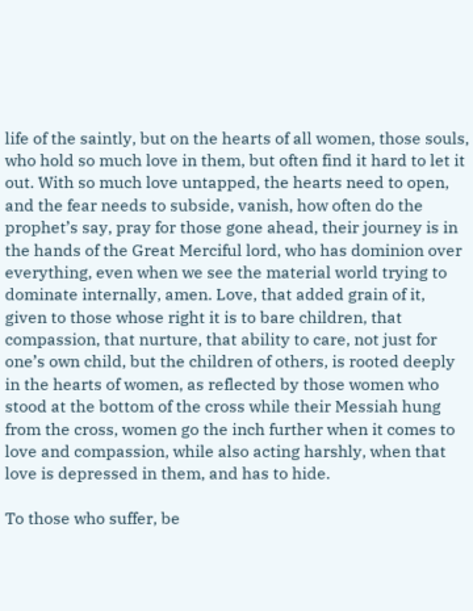life of the saintly, but on the hearts of all women, those souls, who hold so much love in them, but often find it hard to let it out. With so much love untapped, the hearts need to open, and the fear needs to subside, vanish, how often do the prophet’s say, pray for those gone ahead, their journey is in the hands of the Great Merciful lord, who has dominion over everything, even when we see the material world trying to dominate internally, amen. Love, that added grain of it, given to those whose right it is to bare children, that compassion, that nurture, that ability to care, not just for one’s own child, but the children of others, is rooted deeply in the hearts of women, as reflected by those women who stood at the bottom of the cross while their Messiah hung from the cross, women go the inch further when it comes to love and compassion, while also acting harshly, when that love is depressed in them, and has to hide.

To those who suffer, be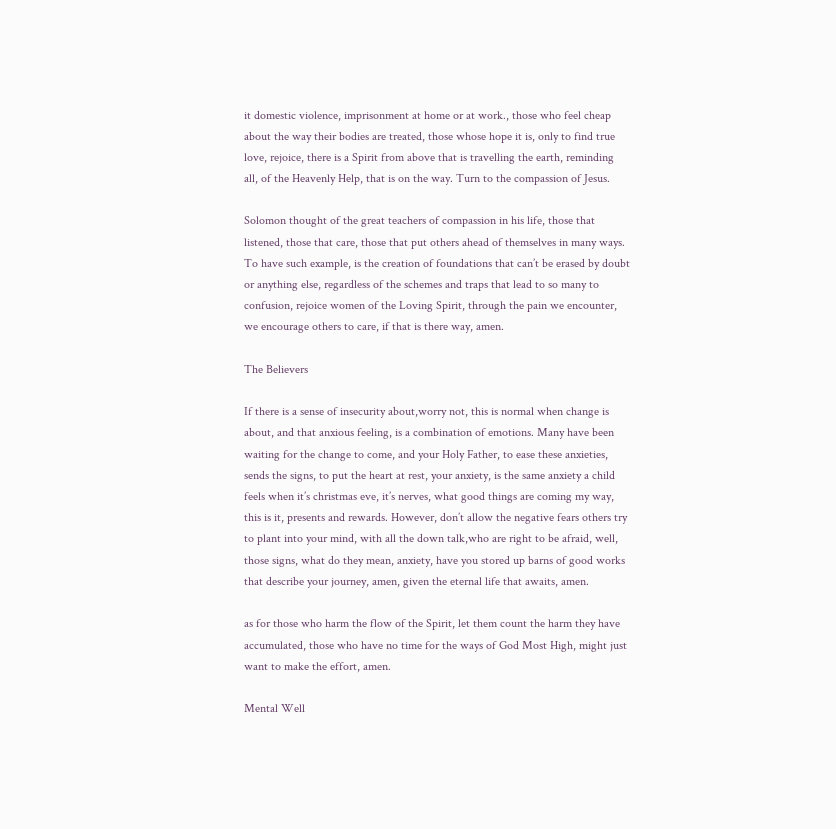it domestic violence, imprisonment at home or at work., those who feel cheap about the way their bodies are treated, those whose hope it is, only to find true love, rejoice, there is a Spirit from above that is travelling the earth, reminding all, of the Heavenly Help, that is on the way. Turn to the compassion of Jesus.

Solomon thought of the great teachers of compassion in his life, those that listened, those that care, those that put others ahead of themselves in many ways. To have such example, is the creation of foundations that can’t be erased by doubt or anything else, regardless of the schemes and traps that lead to so many to confusion, rejoice women of the Loving Spirit, through the pain we encounter, we encourage others to care, if that is there way, amen.

The Believers

If there is a sense of insecurity about,worry not, this is normal when change is about, and that anxious feeling, is a combination of emotions. Many have been waiting for the change to come, and your Holy Father, to ease these anxieties, sends the signs, to put the heart at rest, your anxiety, is the same anxiety a child feels when it’s christmas eve, it’s nerves, what good things are coming my way, this is it, presents and rewards. However, don’t allow the negative fears others try to plant into your mind, with all the down talk,who are right to be afraid, well, those signs, what do they mean, anxiety, have you stored up barns of good works that describe your journey, amen, given the eternal life that awaits, amen.

as for those who harm the flow of the Spirit, let them count the harm they have accumulated, those who have no time for the ways of God Most High, might just want to make the effort, amen.

Mental Well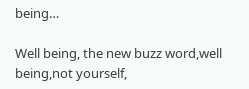being…

Well being, the new buzz word,well being,not yourself,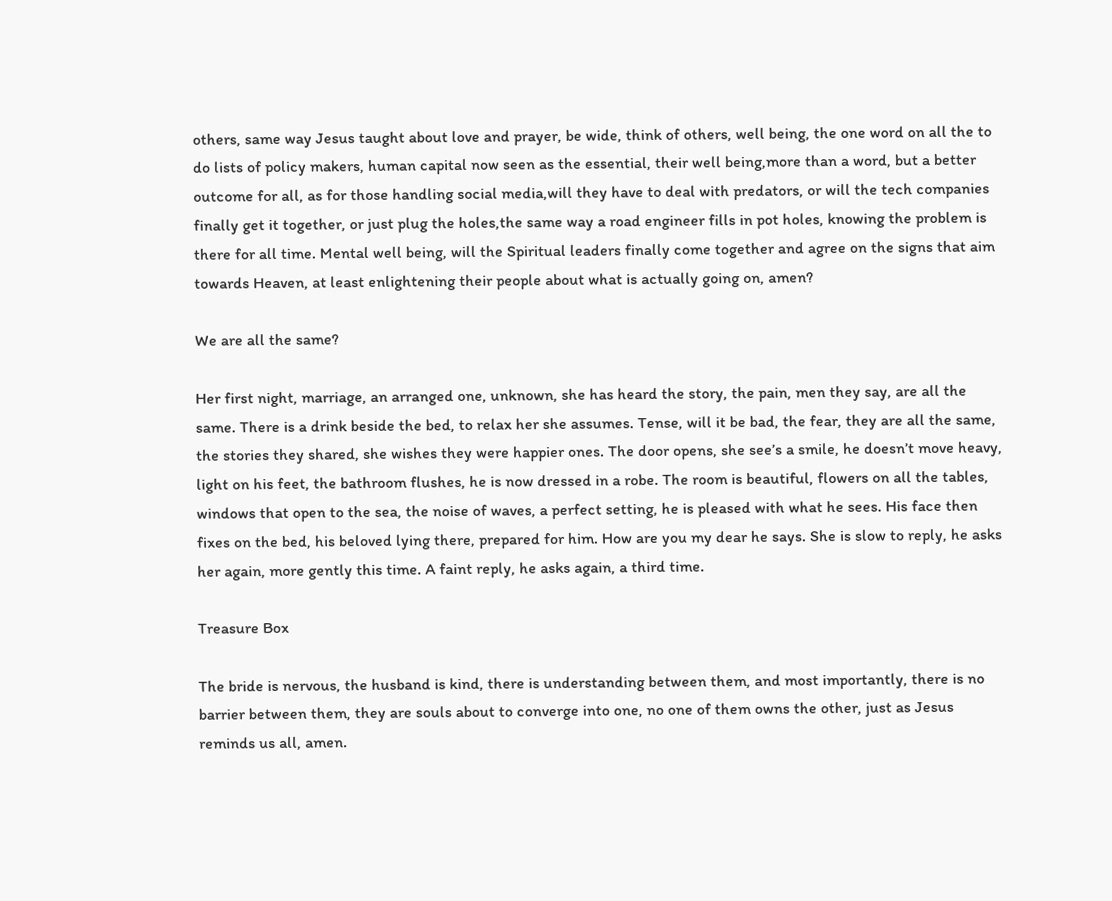others, same way Jesus taught about love and prayer, be wide, think of others, well being, the one word on all the to do lists of policy makers, human capital now seen as the essential, their well being,more than a word, but a better outcome for all, as for those handling social media,will they have to deal with predators, or will the tech companies finally get it together, or just plug the holes,the same way a road engineer fills in pot holes, knowing the problem is there for all time. Mental well being, will the Spiritual leaders finally come together and agree on the signs that aim towards Heaven, at least enlightening their people about what is actually going on, amen?

We are all the same?

Her first night, marriage, an arranged one, unknown, she has heard the story, the pain, men they say, are all the same. There is a drink beside the bed, to relax her she assumes. Tense, will it be bad, the fear, they are all the same, the stories they shared, she wishes they were happier ones. The door opens, she see’s a smile, he doesn’t move heavy, light on his feet, the bathroom flushes, he is now dressed in a robe. The room is beautiful, flowers on all the tables, windows that open to the sea, the noise of waves, a perfect setting, he is pleased with what he sees. His face then fixes on the bed, his beloved lying there, prepared for him. How are you my dear he says. She is slow to reply, he asks her again, more gently this time. A faint reply, he asks again, a third time.

Treasure Box

The bride is nervous, the husband is kind, there is understanding between them, and most importantly, there is no barrier between them, they are souls about to converge into one, no one of them owns the other, just as Jesus reminds us all, amen.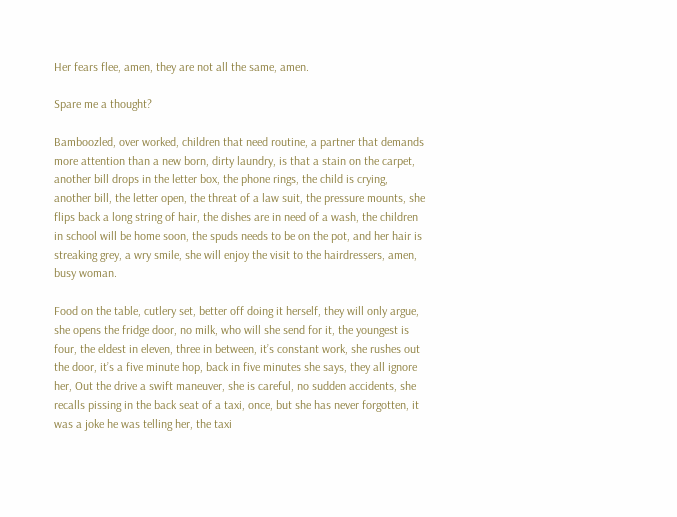Her fears flee, amen, they are not all the same, amen.

Spare me a thought?

Bamboozled, over worked, children that need routine, a partner that demands more attention than a new born, dirty laundry, is that a stain on the carpet, another bill drops in the letter box, the phone rings, the child is crying, another bill, the letter open, the threat of a law suit, the pressure mounts, she flips back a long string of hair, the dishes are in need of a wash, the children in school will be home soon, the spuds needs to be on the pot, and her hair is streaking grey, a wry smile, she will enjoy the visit to the hairdressers, amen, busy woman.

Food on the table, cutlery set, better off doing it herself, they will only argue, she opens the fridge door, no milk, who will she send for it, the youngest is four, the eldest in eleven, three in between, it’s constant work, she rushes out the door, it’s a five minute hop, back in five minutes she says, they all ignore her, Out the drive a swift maneuver, she is careful, no sudden accidents, she recalls pissing in the back seat of a taxi, once, but she has never forgotten, it was a joke he was telling her, the taxi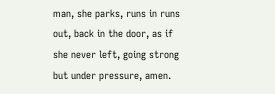man, she parks, runs in runs out, back in the door, as if she never left, going strong but under pressure, amen.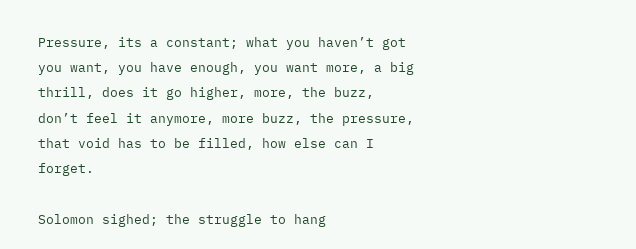Pressure, its a constant; what you haven’t got you want, you have enough, you want more, a big thrill, does it go higher, more, the buzz, don’t feel it anymore, more buzz, the pressure, that void has to be filled, how else can I forget.

Solomon sighed; the struggle to hang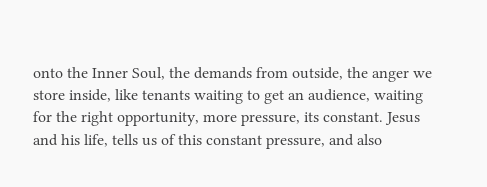onto the Inner Soul, the demands from outside, the anger we store inside, like tenants waiting to get an audience, waiting for the right opportunity, more pressure, its constant. Jesus and his life, tells us of this constant pressure, and also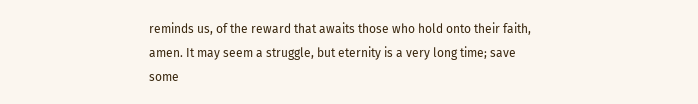reminds us, of the reward that awaits those who hold onto their faith, amen. It may seem a struggle, but eternity is a very long time; save some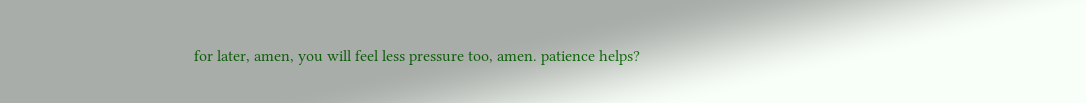for later, amen, you will feel less pressure too, amen. patience helps?